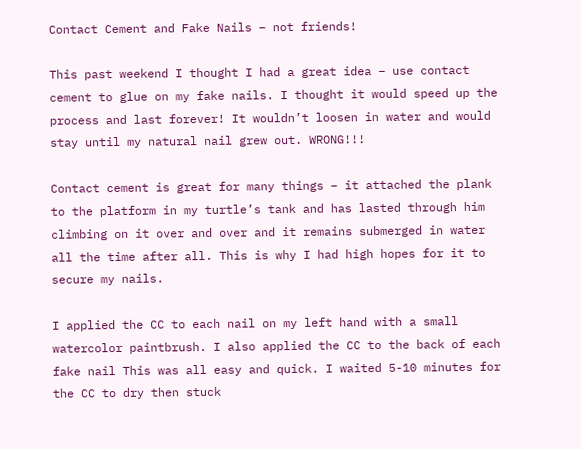Contact Cement and Fake Nails – not friends!

This past weekend I thought I had a great idea – use contact cement to glue on my fake nails. I thought it would speed up the process and last forever! It wouldn’t loosen in water and would stay until my natural nail grew out. WRONG!!!

Contact cement is great for many things – it attached the plank to the platform in my turtle’s tank and has lasted through him climbing on it over and over and it remains submerged in water all the time after all. This is why I had high hopes for it to secure my nails.

I applied the CC to each nail on my left hand with a small watercolor paintbrush. I also applied the CC to the back of each fake nail This was all easy and quick. I waited 5-10 minutes for the CC to dry then stuck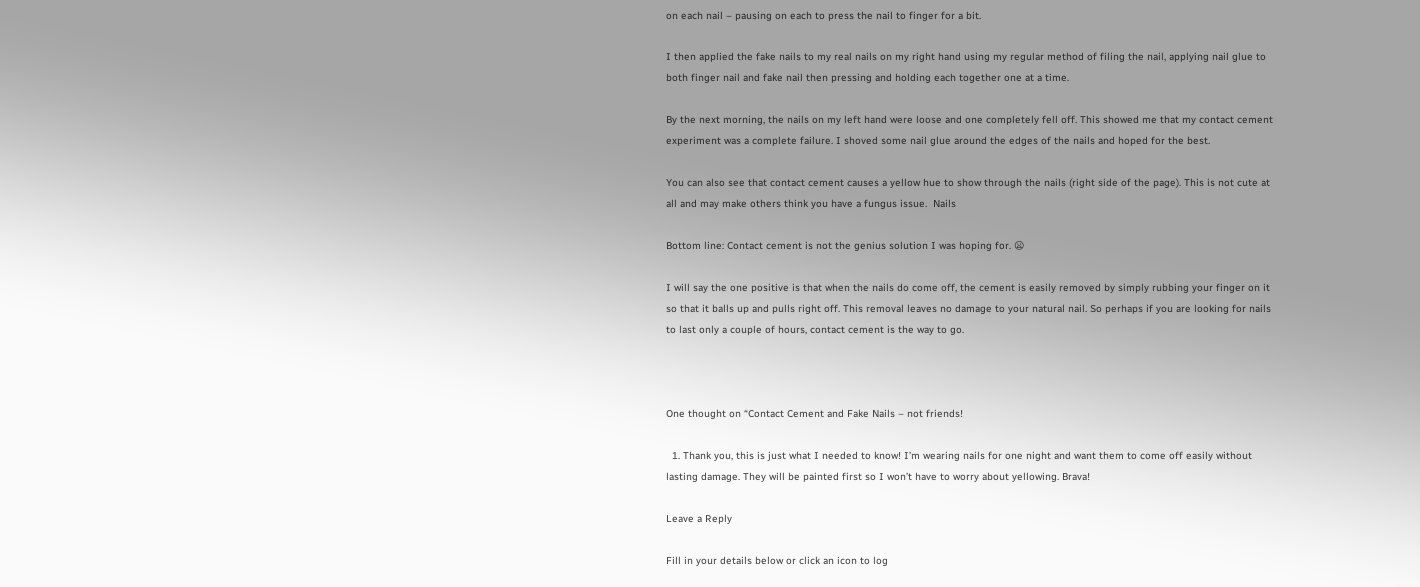on each nail – pausing on each to press the nail to finger for a bit.

I then applied the fake nails to my real nails on my right hand using my regular method of filing the nail, applying nail glue to both finger nail and fake nail then pressing and holding each together one at a time.

By the next morning, the nails on my left hand were loose and one completely fell off. This showed me that my contact cement experiment was a complete failure. I shoved some nail glue around the edges of the nails and hoped for the best.

You can also see that contact cement causes a yellow hue to show through the nails (right side of the page). This is not cute at all and may make others think you have a fungus issue.  Nails

Bottom line: Contact cement is not the genius solution I was hoping for. 😦

I will say the one positive is that when the nails do come off, the cement is easily removed by simply rubbing your finger on it so that it balls up and pulls right off. This removal leaves no damage to your natural nail. So perhaps if you are looking for nails to last only a couple of hours, contact cement is the way to go.



One thought on “Contact Cement and Fake Nails – not friends!

  1. Thank you, this is just what I needed to know! I’m wearing nails for one night and want them to come off easily without lasting damage. They will be painted first so I won’t have to worry about yellowing. Brava!

Leave a Reply

Fill in your details below or click an icon to log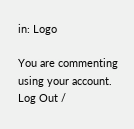in: Logo

You are commenting using your account. Log Out /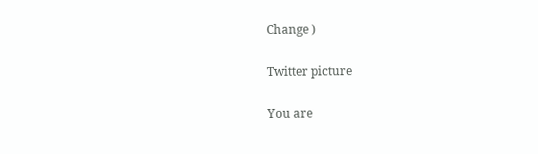Change )

Twitter picture

You are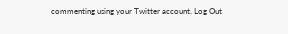commenting using your Twitter account. Log Out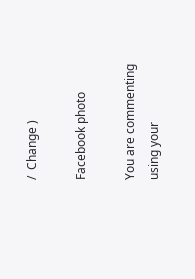/  Change )

Facebook photo

You are commenting using your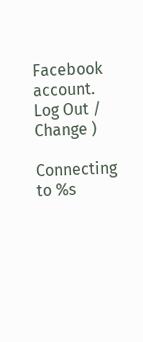Facebook account. Log Out /  Change )

Connecting to %s